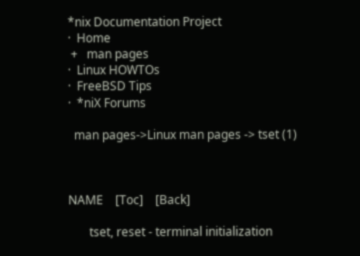*nix Documentation Project
·  Home
 +   man pages
·  Linux HOWTOs
·  FreeBSD Tips
·  *niX Forums

  man pages->Linux man pages -> tset (1)



NAME    [Toc]    [Back]

       tset, reset - terminal initialization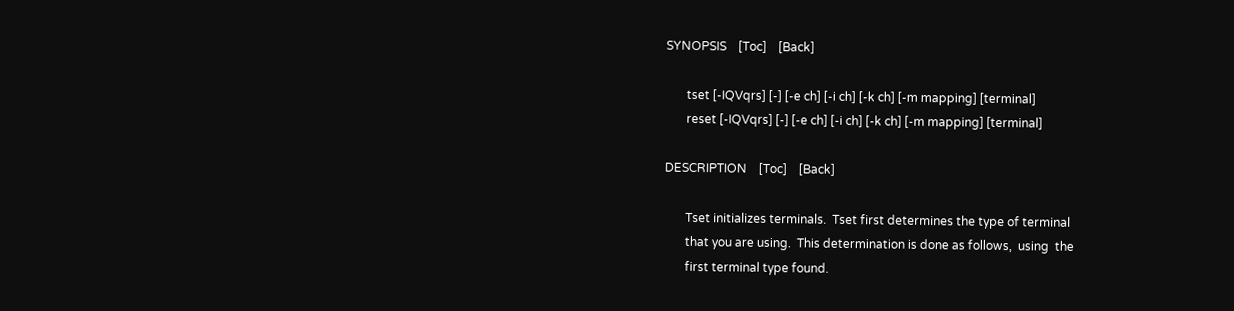SYNOPSIS    [Toc]    [Back]

       tset [-IQVqrs] [-] [-e ch] [-i ch] [-k ch] [-m mapping] [terminal]
       reset [-IQVqrs] [-] [-e ch] [-i ch] [-k ch] [-m mapping] [terminal]

DESCRIPTION    [Toc]    [Back]

       Tset initializes terminals.  Tset first determines the type of terminal
       that you are using.  This determination is done as follows,  using  the
       first terminal type found.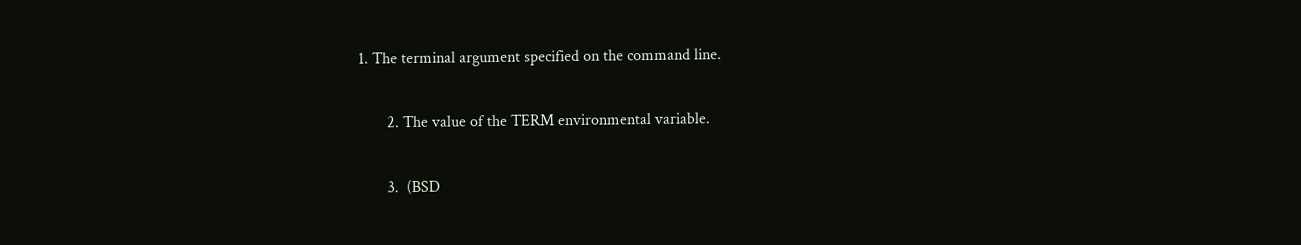1. The terminal argument specified on the command line.

       2. The value of the TERM environmental variable.

       3.  (BSD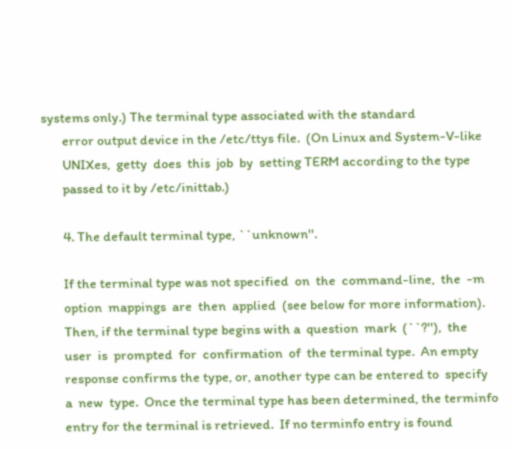systems only.) The terminal type associated with the standard
       error output device in the /etc/ttys file.  (On Linux and System-V-like
       UNIXes,  getty  does  this  job  by  setting TERM according to the type
       passed to it by /etc/inittab.)

       4. The default terminal type, ``unknown''.

       If the terminal type was not specified  on  the  command-line,  the  -m
       option  mappings  are  then  applied  (see below for more information).
       Then, if the terminal type begins with a  question  mark  (``?''),  the
       user  is  prompted  for  confirmation  of  the terminal type.  An empty
       response confirms the type, or, another type can be entered to  specify
       a  new  type.  Once the terminal type has been determined, the terminfo
       entry for the terminal is retrieved.  If no terminfo entry is found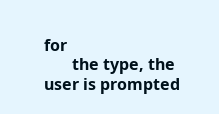for
       the type, the user is prompted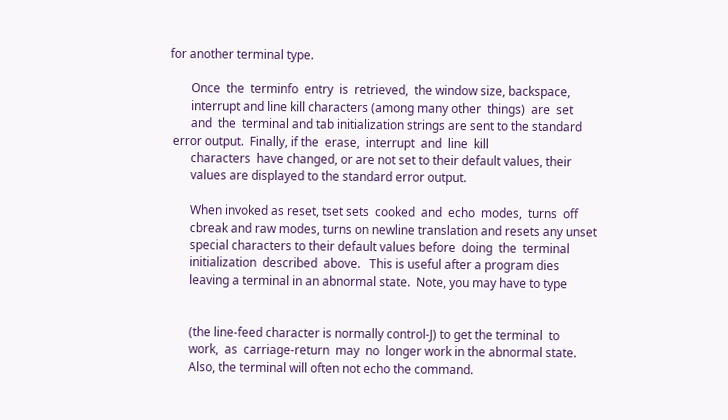for another terminal type.

       Once  the  terminfo  entry  is  retrieved,  the window size, backspace,
       interrupt and line kill characters (among many other  things)  are  set
       and  the  terminal and tab initialization strings are sent to the standard
 error output.  Finally, if the  erase,  interrupt  and  line  kill
       characters  have changed, or are not set to their default values, their
       values are displayed to the standard error output.

       When invoked as reset, tset sets  cooked  and  echo  modes,  turns  off
       cbreak and raw modes, turns on newline translation and resets any unset
       special characters to their default values before  doing  the  terminal
       initialization  described  above.   This is useful after a program dies
       leaving a terminal in an abnormal state.  Note, you may have to type


       (the line-feed character is normally control-J) to get the terminal  to
       work,  as  carriage-return  may  no  longer work in the abnormal state.
       Also, the terminal will often not echo the command.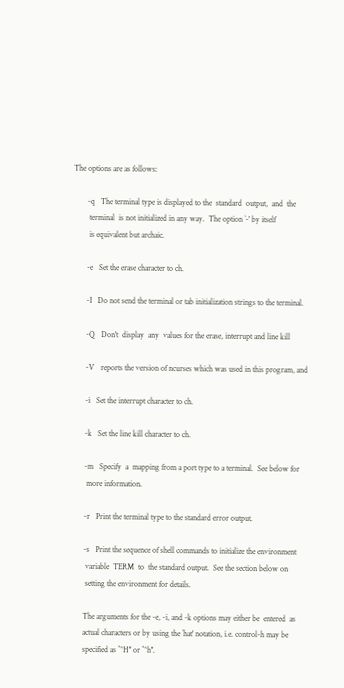The options are as follows:

       -q   The terminal type is displayed to the  standard  output,  and  the
        terminal  is not initialized in any way.  The option `-' by itself
        is equivalent but archaic.

       -e   Set the erase character to ch.

       -I   Do not send the terminal or tab initialization strings to the terminal.

       -Q   Don't  display  any  values for the erase, interrupt and line kill

       -V   reports the version of ncurses which was used in this program, and

       -i   Set the interrupt character to ch.

       -k   Set the line kill character to ch.

       -m   Specify  a  mapping from a port type to a terminal.  See below for
        more information.

       -r   Print the terminal type to the standard error output.

       -s   Print the sequence of shell commands to initialize the environment
        variable  TERM  to  the standard output.  See the section below on
        setting the environment for details.

       The arguments for the -e, -i, and -k options may either be  entered  as
       actual characters or by using the `hat' notation, i.e. control-h may be
       specified as ``^H'' or ``^h''.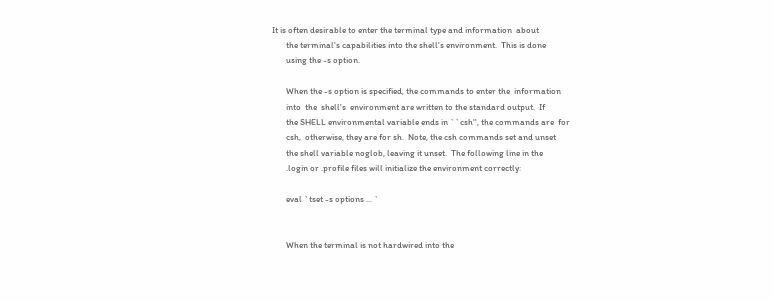It is often desirable to enter the terminal type and information  about
       the terminal's capabilities into the shell's environment.  This is done
       using the -s option.

       When the -s option is specified, the commands to enter the  information
       into  the  shell's  environment are written to the standard output.  If
       the SHELL environmental variable ends in ``csh'', the commands are  for
       csh,  otherwise, they are for sh.  Note, the csh commands set and unset
       the shell variable noglob, leaving it unset.  The following line in the
       .login or .profile files will initialize the environment correctly:

       eval `tset -s options ... `


       When the terminal is not hardwired into the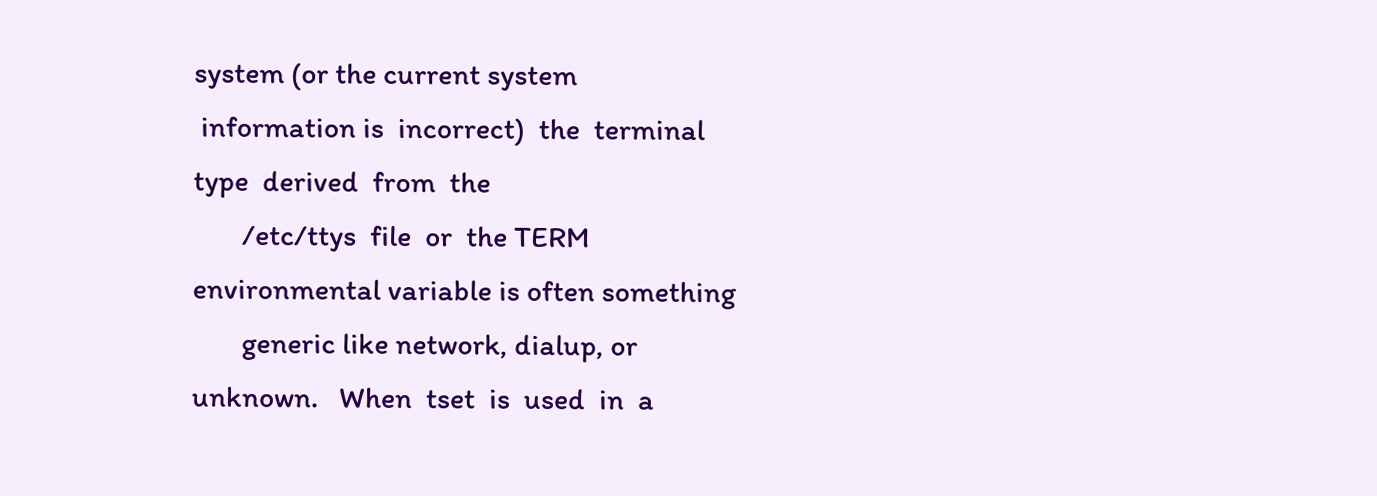system (or the current system
 information is  incorrect)  the  terminal  type  derived  from  the
       /etc/ttys  file  or  the TERM environmental variable is often something
       generic like network, dialup, or unknown.   When  tset  is  used  in  a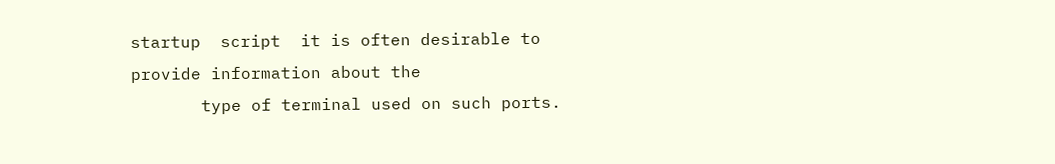startup  script  it is often desirable to provide information about the
       type of terminal used on such ports.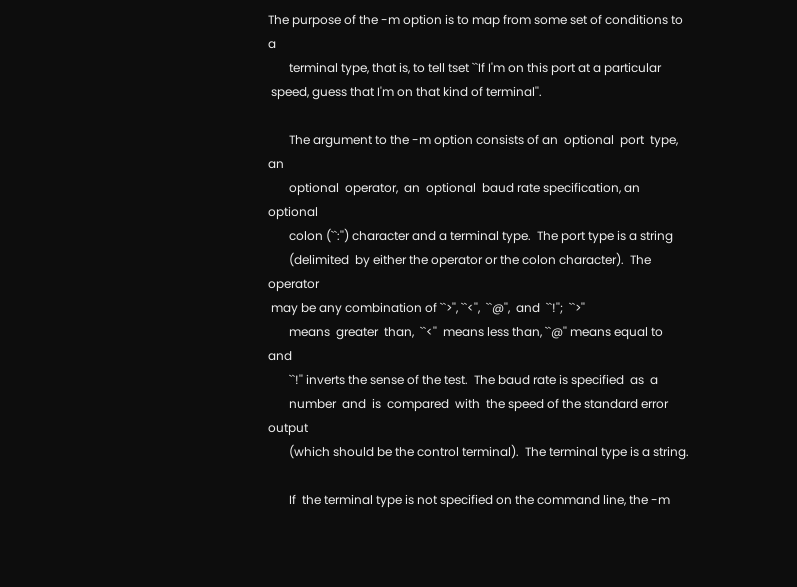The purpose of the -m option is to map from some set of conditions to a
       terminal type, that is, to tell tset ``If I'm on this port at a particular
 speed, guess that I'm on that kind of terminal''.

       The argument to the -m option consists of an  optional  port  type,  an
       optional  operator,  an  optional  baud rate specification, an optional
       colon (``:'') character and a terminal type.  The port type is a string
       (delimited  by either the operator or the colon character).  The operator
 may be any combination of ``>'', ``<'',  ``@'',  and  ``!'';  ``>''
       means  greater  than,  ``<''  means less than, ``@'' means equal to and
       ``!'' inverts the sense of the test.  The baud rate is specified  as  a
       number  and  is  compared  with  the speed of the standard error output
       (which should be the control terminal).  The terminal type is a string.

       If  the terminal type is not specified on the command line, the -m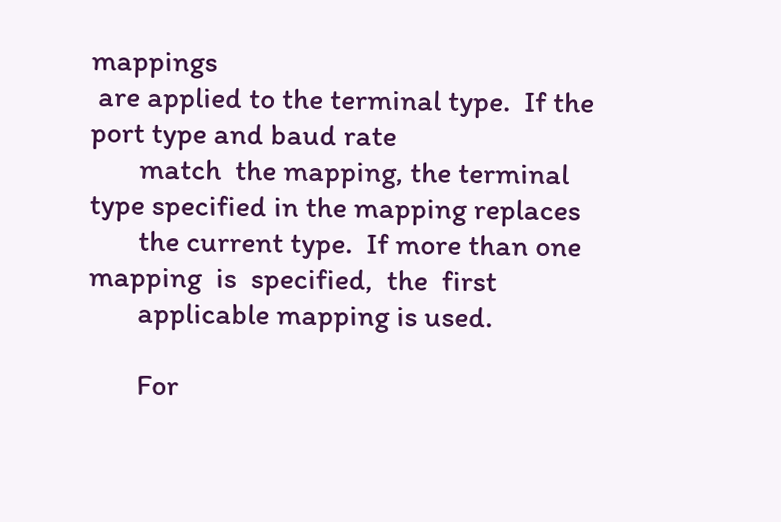mappings
 are applied to the terminal type.  If the port type and baud rate
       match  the mapping, the terminal type specified in the mapping replaces
       the current type.  If more than one mapping  is  specified,  the  first
       applicable mapping is used.

       For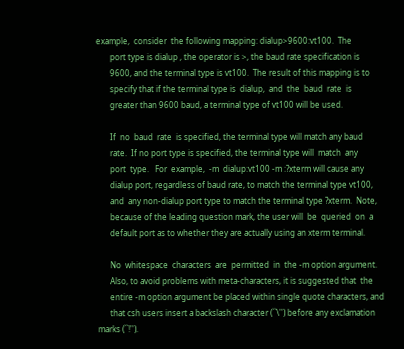example,  consider  the following mapping: dialup>9600:vt100.  The
       port type is dialup , the operator is >, the baud rate specification is
       9600, and the terminal type is vt100.  The result of this mapping is to
       specify that if the terminal type is  dialup,  and  the  baud  rate  is
       greater than 9600 baud, a terminal type of vt100 will be used.

       If  no  baud  rate  is specified, the terminal type will match any baud
       rate.  If no port type is specified, the terminal type will  match  any
       port  type.   For  example,  -m  dialup:vt100 -m :?xterm will cause any
       dialup port, regardless of baud rate, to match the terminal type vt100,
       and  any non-dialup port type to match the terminal type ?xterm.  Note,
       because of the leading question mark, the user will  be  queried  on  a
       default port as to whether they are actually using an xterm terminal.

       No  whitespace  characters  are  permitted  in  the -m option argument.
       Also, to avoid problems with meta-characters, it is suggested that  the
       entire -m option argument be placed within single quote characters, and
       that csh users insert a backslash character (``\'') before any exclamation
 marks (``!'').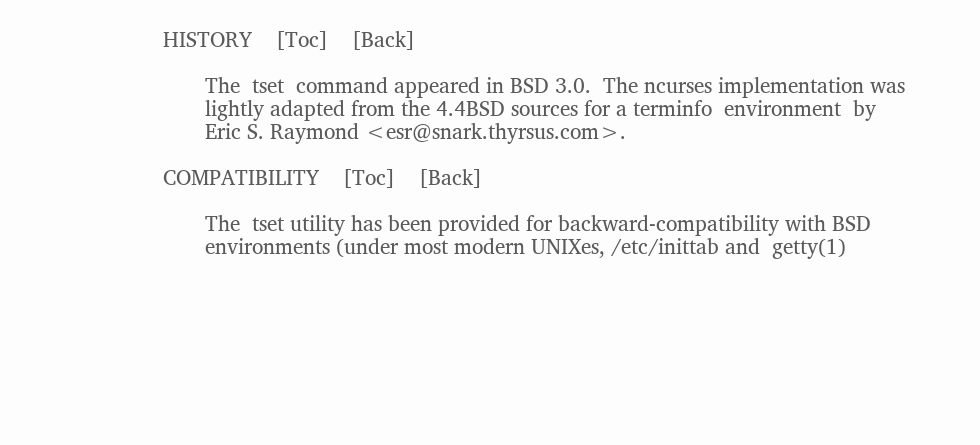HISTORY    [Toc]    [Back]

       The  tset  command appeared in BSD 3.0.  The ncurses implementation was
       lightly adapted from the 4.4BSD sources for a terminfo  environment  by
       Eric S. Raymond <esr@snark.thyrsus.com>.

COMPATIBILITY    [Toc]    [Back]

       The  tset utility has been provided for backward-compatibility with BSD
       environments (under most modern UNIXes, /etc/inittab and  getty(1)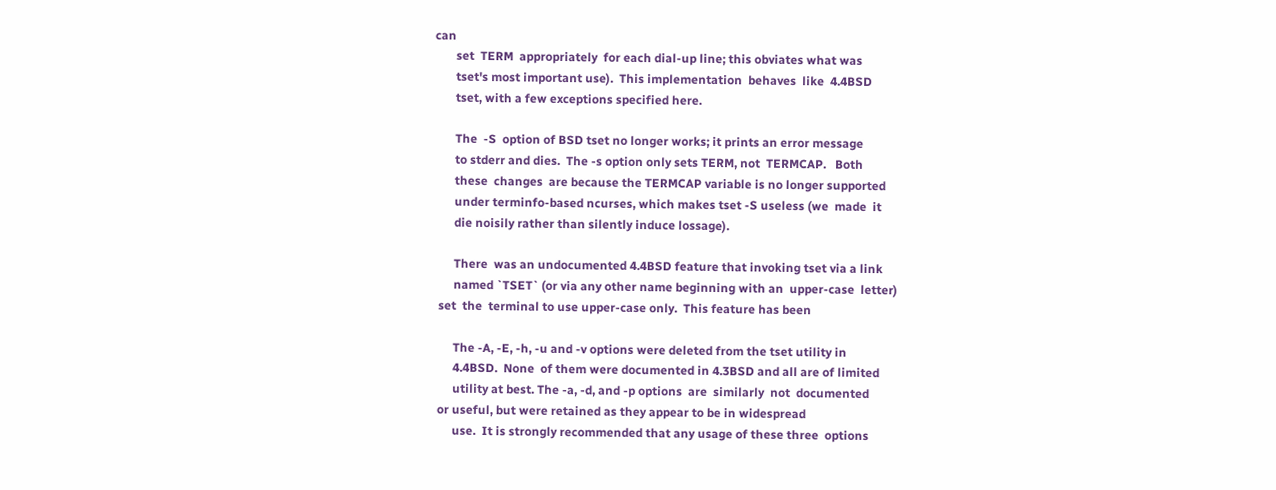can
       set  TERM  appropriately  for each dial-up line; this obviates what was
       tset's most important use).  This implementation  behaves  like  4.4BSD
       tset, with a few exceptions specified here.

       The  -S  option of BSD tset no longer works; it prints an error message
       to stderr and dies.  The -s option only sets TERM, not  TERMCAP.   Both
       these  changes  are because the TERMCAP variable is no longer supported
       under terminfo-based ncurses, which makes tset -S useless (we  made  it
       die noisily rather than silently induce lossage).

       There  was an undocumented 4.4BSD feature that invoking tset via a link
       named `TSET` (or via any other name beginning with an  upper-case  letter)
  set  the  terminal to use upper-case only.  This feature has been

       The -A, -E, -h, -u and -v options were deleted from the tset utility in
       4.4BSD.  None  of them were documented in 4.3BSD and all are of limited
       utility at best. The -a, -d, and -p options  are  similarly  not  documented
  or useful, but were retained as they appear to be in widespread
       use.  It is strongly recommended that any usage of these three  options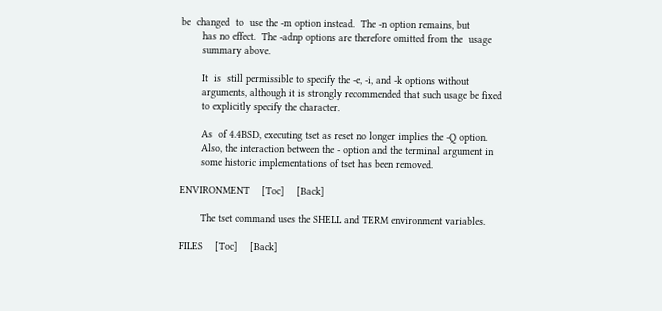be  changed  to  use the -m option instead.  The -n option remains, but
       has no effect.  The -adnp options are therefore omitted from the  usage
       summary above.

       It  is  still permissible to specify the -e, -i, and -k options without
       arguments, although it is strongly recommended that such usage be fixed
       to explicitly specify the character.

       As  of 4.4BSD, executing tset as reset no longer implies the -Q option.
       Also, the interaction between the - option and the terminal argument in
       some historic implementations of tset has been removed.

ENVIRONMENT    [Toc]    [Back]

       The tset command uses the SHELL and TERM environment variables.

FILES    [Toc]    [Back]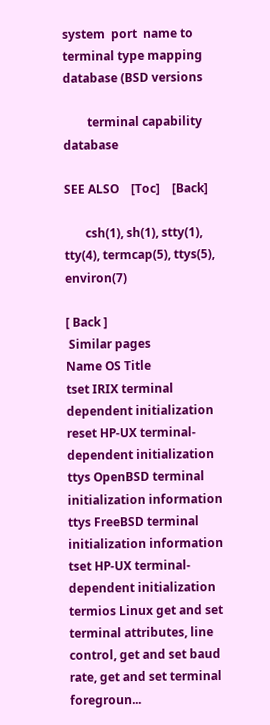system  port  name to terminal type mapping database (BSD versions

        terminal capability database

SEE ALSO    [Toc]    [Back]

       csh(1), sh(1), stty(1), tty(4), termcap(5), ttys(5), environ(7)

[ Back ]
 Similar pages
Name OS Title
tset IRIX terminal dependent initialization
reset HP-UX terminal-dependent initialization
ttys OpenBSD terminal initialization information
ttys FreeBSD terminal initialization information
tset HP-UX terminal-dependent initialization
termios Linux get and set terminal attributes, line control, get and set baud rate, get and set terminal foregroun...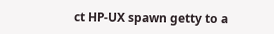ct HP-UX spawn getty to a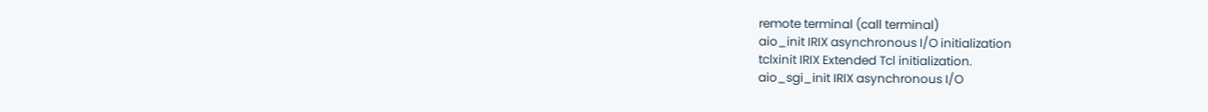remote terminal (call terminal)
aio_init IRIX asynchronous I/O initialization
tclxinit IRIX Extended Tcl initialization.
aio_sgi_init IRIX asynchronous I/O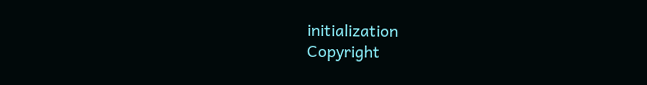initialization
Copyright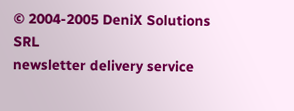© 2004-2005 DeniX Solutions SRL
newsletter delivery service